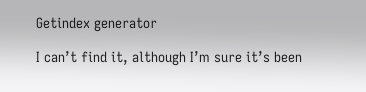Getindex generator

I can’t find it, although I’m sure it’s been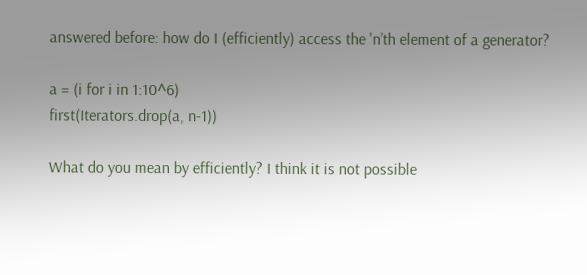answered before: how do I (efficiently) access the 'n’th element of a generator?

a = (i for i in 1:10^6)
first(Iterators.drop(a, n-1))

What do you mean by efficiently? I think it is not possible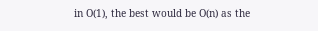in O(1), the best would be O(n) as the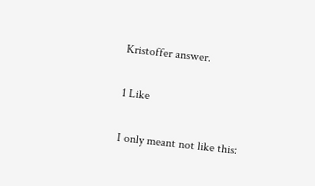Kristoffer answer.

1 Like

I only meant not like this: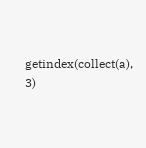getindex(collect(a), 3)